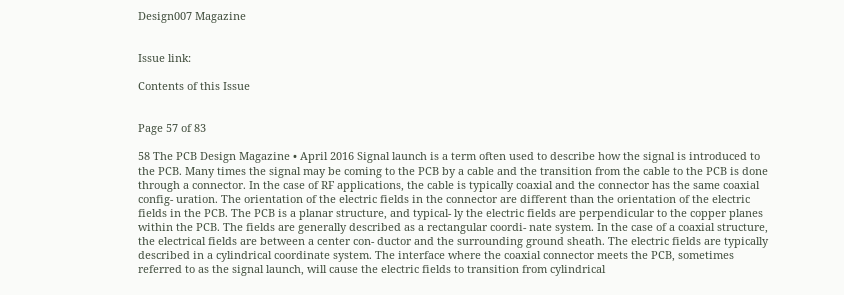Design007 Magazine


Issue link:

Contents of this Issue


Page 57 of 83

58 The PCB Design Magazine • April 2016 Signal launch is a term often used to describe how the signal is introduced to the PCB. Many times the signal may be coming to the PCB by a cable and the transition from the cable to the PCB is done through a connector. In the case of RF applications, the cable is typically coaxial and the connector has the same coaxial config- uration. The orientation of the electric fields in the connector are different than the orientation of the electric fields in the PCB. The PCB is a planar structure, and typical- ly the electric fields are perpendicular to the copper planes within the PCB. The fields are generally described as a rectangular coordi- nate system. In the case of a coaxial structure, the electrical fields are between a center con- ductor and the surrounding ground sheath. The electric fields are typically described in a cylindrical coordinate system. The interface where the coaxial connector meets the PCB, sometimes referred to as the signal launch, will cause the electric fields to transition from cylindrical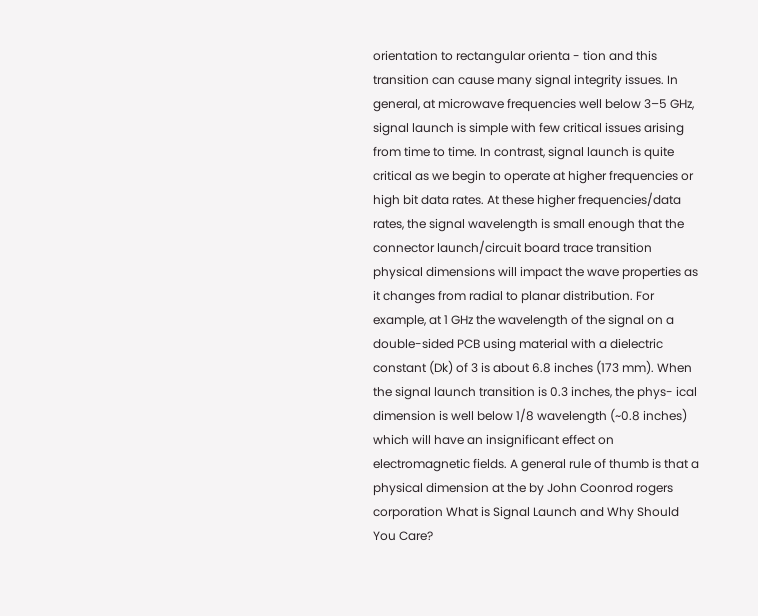orientation to rectangular orienta - tion and this transition can cause many signal integrity issues. In general, at microwave frequencies well below 3–5 GHz, signal launch is simple with few critical issues arising from time to time. In contrast, signal launch is quite critical as we begin to operate at higher frequencies or high bit data rates. At these higher frequencies/data rates, the signal wavelength is small enough that the connector launch/circuit board trace transition physical dimensions will impact the wave properties as it changes from radial to planar distribution. For example, at 1 GHz the wavelength of the signal on a double-sided PCB using material with a dielectric constant (Dk) of 3 is about 6.8 inches (173 mm). When the signal launch transition is 0.3 inches, the phys- ical dimension is well below 1/8 wavelength (~0.8 inches) which will have an insignificant effect on electromagnetic fields. A general rule of thumb is that a physical dimension at the by John Coonrod rogers corporation What is Signal Launch and Why Should You Care?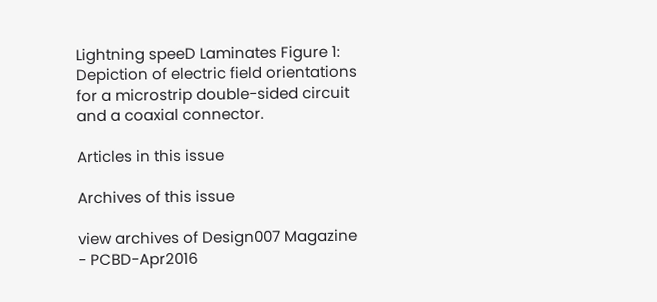Lightning speeD Laminates Figure 1: Depiction of electric field orientations for a microstrip double-sided circuit and a coaxial connector.

Articles in this issue

Archives of this issue

view archives of Design007 Magazine - PCBD-Apr2016